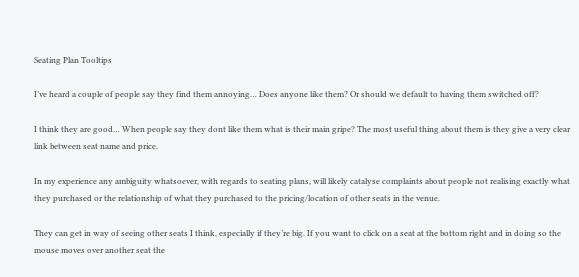Seating Plan Tooltips

I’ve heard a couple of people say they find them annoying… Does anyone like them? Or should we default to having them switched off?

I think they are good… When people say they dont like them what is their main gripe? The most useful thing about them is they give a very clear link between seat name and price.

In my experience any ambiguity whatsoever, with regards to seating plans, will likely catalyse complaints about people not realising exactly what they purchased or the relationship of what they purchased to the pricing/location of other seats in the venue.

They can get in way of seeing other seats I think, especially if they’re big. If you want to click on a seat at the bottom right and in doing so the mouse moves over another seat the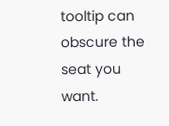tooltip can obscure the seat you want.